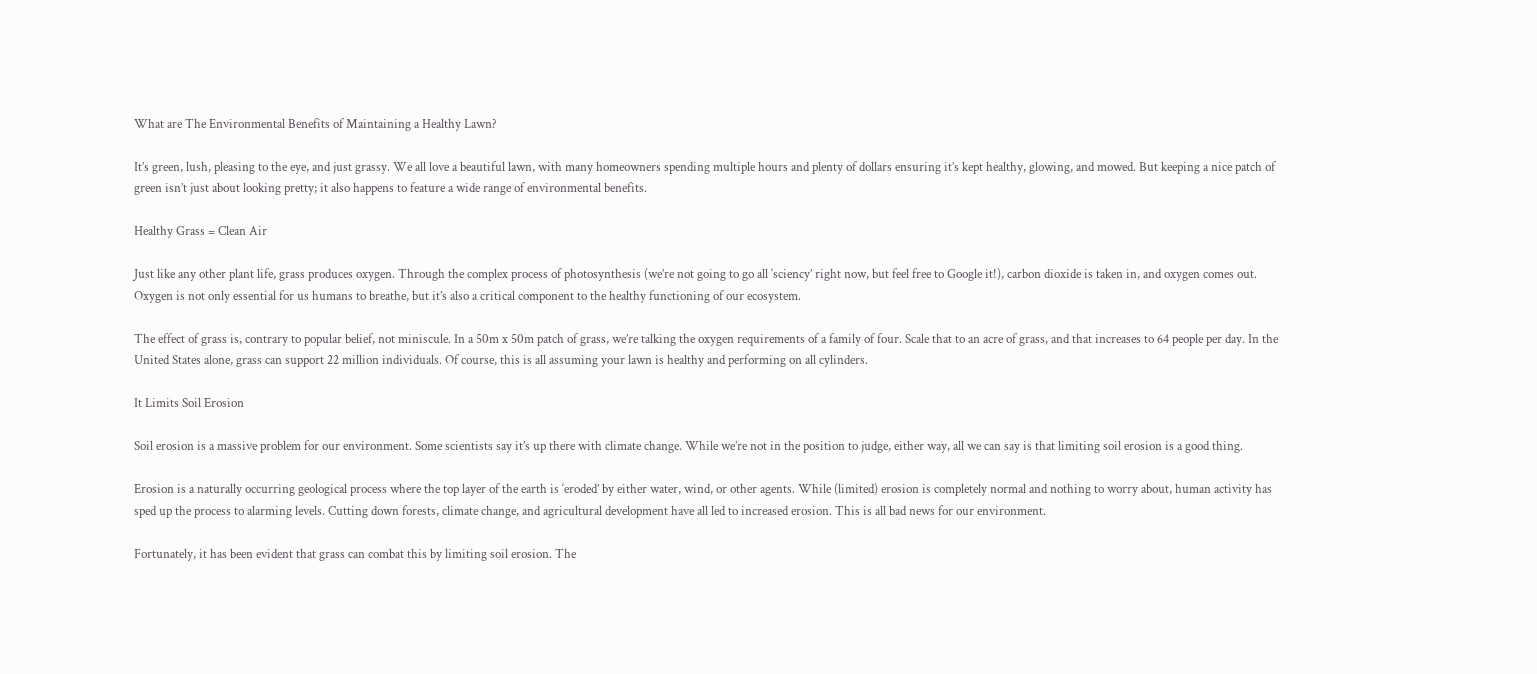What are The Environmental Benefits of Maintaining a Healthy Lawn?

It’s green, lush, pleasing to the eye, and just grassy. We all love a beautiful lawn, with many homeowners spending multiple hours and plenty of dollars ensuring it’s kept healthy, glowing, and mowed. But keeping a nice patch of green isn’t just about looking pretty; it also happens to feature a wide range of environmental benefits.

Healthy Grass = Clean Air

Just like any other plant life, grass produces oxygen. Through the complex process of photosynthesis (we’re not going to go all ‘sciency’ right now, but feel free to Google it!), carbon dioxide is taken in, and oxygen comes out. Oxygen is not only essential for us humans to breathe, but it’s also a critical component to the healthy functioning of our ecosystem.

The effect of grass is, contrary to popular belief, not miniscule. In a 50m x 50m patch of grass, we’re talking the oxygen requirements of a family of four. Scale that to an acre of grass, and that increases to 64 people per day. In the United States alone, grass can support 22 million individuals. Of course, this is all assuming your lawn is healthy and performing on all cylinders.

It Limits Soil Erosion

Soil erosion is a massive problem for our environment. Some scientists say it’s up there with climate change. While we’re not in the position to judge, either way, all we can say is that limiting soil erosion is a good thing.

Erosion is a naturally occurring geological process where the top layer of the earth is ‘eroded’ by either water, wind, or other agents. While (limited) erosion is completely normal and nothing to worry about, human activity has sped up the process to alarming levels. Cutting down forests, climate change, and agricultural development have all led to increased erosion. This is all bad news for our environment.

Fortunately, it has been evident that grass can combat this by limiting soil erosion. The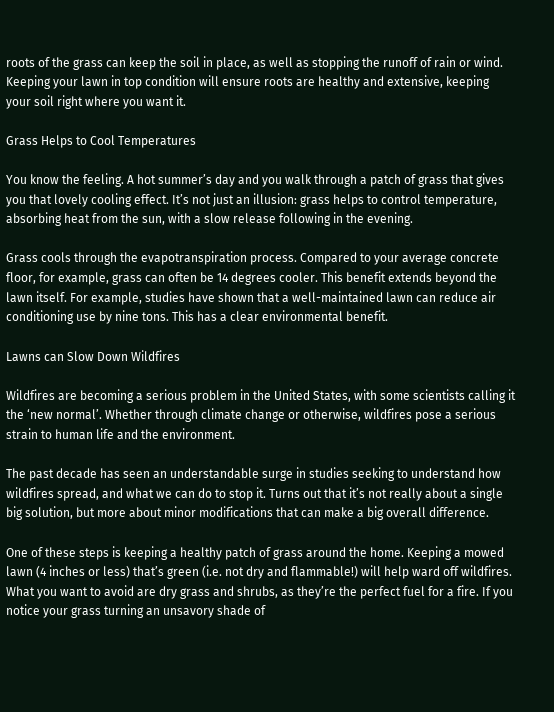roots of the grass can keep the soil in place, as well as stopping the runoff of rain or wind. Keeping your lawn in top condition will ensure roots are healthy and extensive, keeping your soil right where you want it.

Grass Helps to Cool Temperatures

You know the feeling. A hot summer’s day and you walk through a patch of grass that gives you that lovely cooling effect. It’s not just an illusion: grass helps to control temperature, absorbing heat from the sun, with a slow release following in the evening.

Grass cools through the evapotranspiration process. Compared to your average concrete floor, for example, grass can often be 14 degrees cooler. This benefit extends beyond the lawn itself. For example, studies have shown that a well-maintained lawn can reduce air conditioning use by nine tons. This has a clear environmental benefit.

Lawns can Slow Down Wildfires

Wildfires are becoming a serious problem in the United States, with some scientists calling it the ‘new normal’. Whether through climate change or otherwise, wildfires pose a serious strain to human life and the environment.

The past decade has seen an understandable surge in studies seeking to understand how wildfires spread, and what we can do to stop it. Turns out that it’s not really about a single big solution, but more about minor modifications that can make a big overall difference.

One of these steps is keeping a healthy patch of grass around the home. Keeping a mowed lawn (4 inches or less) that’s green (i.e. not dry and flammable!) will help ward off wildfires. What you want to avoid are dry grass and shrubs, as they’re the perfect fuel for a fire. If you notice your grass turning an unsavory shade of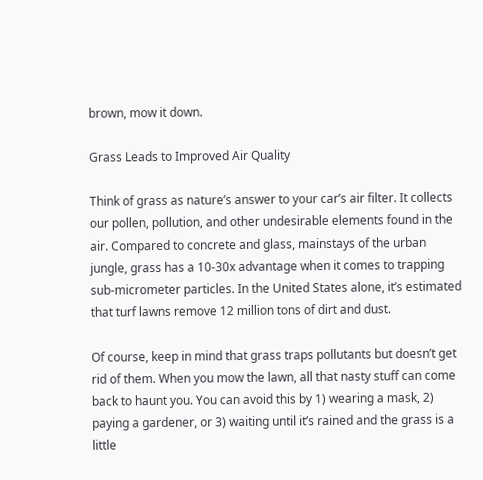brown, mow it down.

Grass Leads to Improved Air Quality

Think of grass as nature’s answer to your car’s air filter. It collects our pollen, pollution, and other undesirable elements found in the air. Compared to concrete and glass, mainstays of the urban jungle, grass has a 10-30x advantage when it comes to trapping sub-micrometer particles. In the United States alone, it’s estimated that turf lawns remove 12 million tons of dirt and dust.

Of course, keep in mind that grass traps pollutants but doesn’t get rid of them. When you mow the lawn, all that nasty stuff can come back to haunt you. You can avoid this by 1) wearing a mask, 2) paying a gardener, or 3) waiting until it’s rained and the grass is a little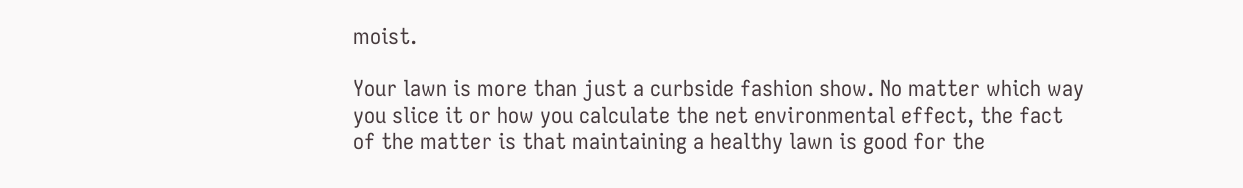moist.

Your lawn is more than just a curbside fashion show. No matter which way you slice it or how you calculate the net environmental effect, the fact of the matter is that maintaining a healthy lawn is good for the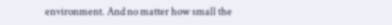environment. And no matter how small the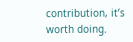contribution, it’s worth doing.